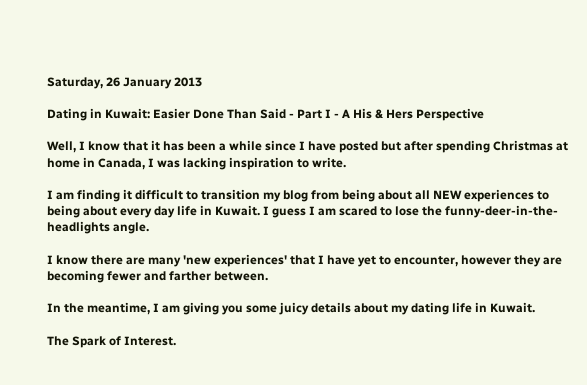Saturday, 26 January 2013

Dating in Kuwait: Easier Done Than Said - Part I - A His & Hers Perspective

Well, I know that it has been a while since I have posted but after spending Christmas at home in Canada, I was lacking inspiration to write.

I am finding it difficult to transition my blog from being about all NEW experiences to being about every day life in Kuwait. I guess I am scared to lose the funny-deer-in-the-headlights angle.

I know there are many 'new experiences' that I have yet to encounter, however they are becoming fewer and farther between.

In the meantime, I am giving you some juicy details about my dating life in Kuwait.

The Spark of Interest.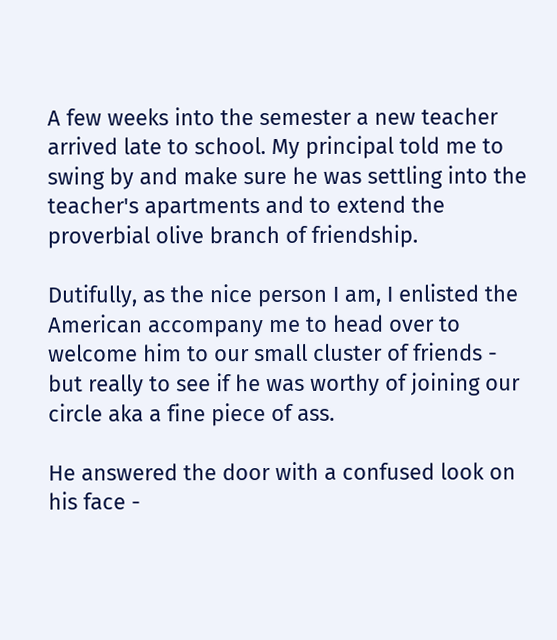A few weeks into the semester a new teacher arrived late to school. My principal told me to swing by and make sure he was settling into the teacher's apartments and to extend the proverbial olive branch of friendship.

Dutifully, as the nice person I am, I enlisted the American accompany me to head over to welcome him to our small cluster of friends - but really to see if he was worthy of joining our circle aka a fine piece of ass.

He answered the door with a confused look on his face -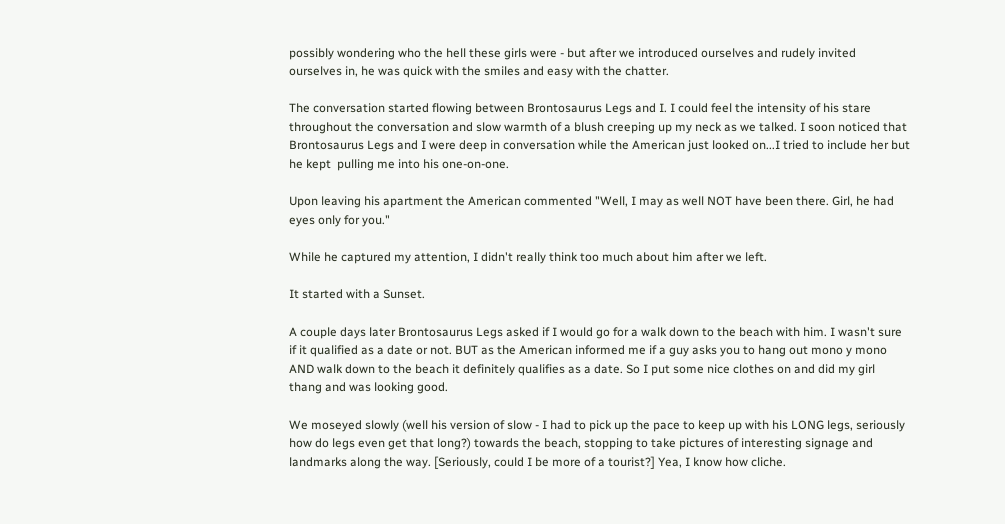possibly wondering who the hell these girls were - but after we introduced ourselves and rudely invited ourselves in, he was quick with the smiles and easy with the chatter.

The conversation started flowing between Brontosaurus Legs and I. I could feel the intensity of his stare throughout the conversation and slow warmth of a blush creeping up my neck as we talked. I soon noticed that Brontosaurus Legs and I were deep in conversation while the American just looked on...I tried to include her but he kept  pulling me into his one-on-one.

Upon leaving his apartment the American commented "Well, I may as well NOT have been there. Girl, he had eyes only for you."

While he captured my attention, I didn't really think too much about him after we left.

It started with a Sunset.

A couple days later Brontosaurus Legs asked if I would go for a walk down to the beach with him. I wasn't sure if it qualified as a date or not. BUT as the American informed me if a guy asks you to hang out mono y mono AND walk down to the beach it definitely qualifies as a date. So I put some nice clothes on and did my girl thang and was looking good.

We moseyed slowly (well his version of slow - I had to pick up the pace to keep up with his LONG legs, seriously how do legs even get that long?) towards the beach, stopping to take pictures of interesting signage and landmarks along the way. [Seriously, could I be more of a tourist?] Yea, I know how cliche.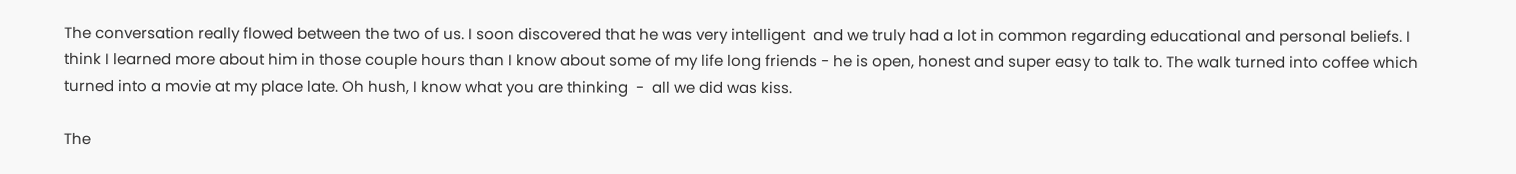The conversation really flowed between the two of us. I soon discovered that he was very intelligent  and we truly had a lot in common regarding educational and personal beliefs. I think I learned more about him in those couple hours than I know about some of my life long friends - he is open, honest and super easy to talk to. The walk turned into coffee which turned into a movie at my place late. Oh hush, I know what you are thinking  -  all we did was kiss.

The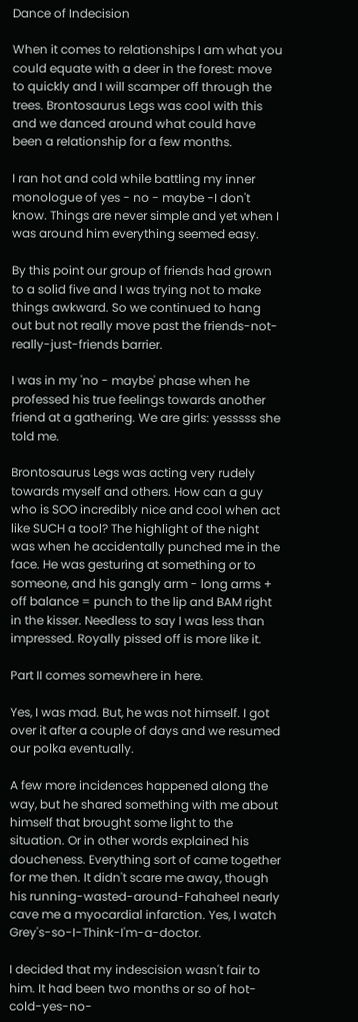Dance of Indecision

When it comes to relationships I am what you could equate with a deer in the forest: move to quickly and I will scamper off through the trees. Brontosaurus Legs was cool with this and we danced around what could have been a relationship for a few months.

I ran hot and cold while battling my inner monologue of yes - no - maybe -I don't know. Things are never simple and yet when I was around him everything seemed easy.

By this point our group of friends had grown to a solid five and I was trying not to make things awkward. So we continued to hang out but not really move past the friends-not-really-just-friends barrier.

I was in my 'no - maybe' phase when he professed his true feelings towards another friend at a gathering. We are girls: yesssss she told me.

Brontosaurus Legs was acting very rudely towards myself and others. How can a guy who is SOO incredibly nice and cool when act like SUCH a tool? The highlight of the night was when he accidentally punched me in the face. He was gesturing at something or to someone, and his gangly arm - long arms + off balance = punch to the lip and BAM right in the kisser. Needless to say I was less than impressed. Royally pissed off is more like it.

Part II comes somewhere in here.

Yes, I was mad. But, he was not himself. I got over it after a couple of days and we resumed our polka eventually.

A few more incidences happened along the way, but he shared something with me about himself that brought some light to the situation. Or in other words explained his doucheness. Everything sort of came together for me then. It didn't scare me away, though his running-wasted-around-Fahaheel nearly cave me a myocardial infarction. Yes, I watch Grey's-so-I-Think-I'm-a-doctor.

I decided that my indescision wasn't fair to him. It had been two months or so of hot-cold-yes-no-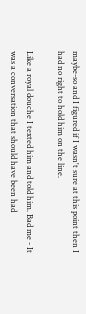maybe-so and I figured if I wasn't sure at this point then I had no right to hold him on the line.

Like a royal douche I texted him and told him. Bad me - It was a conversation that should have been had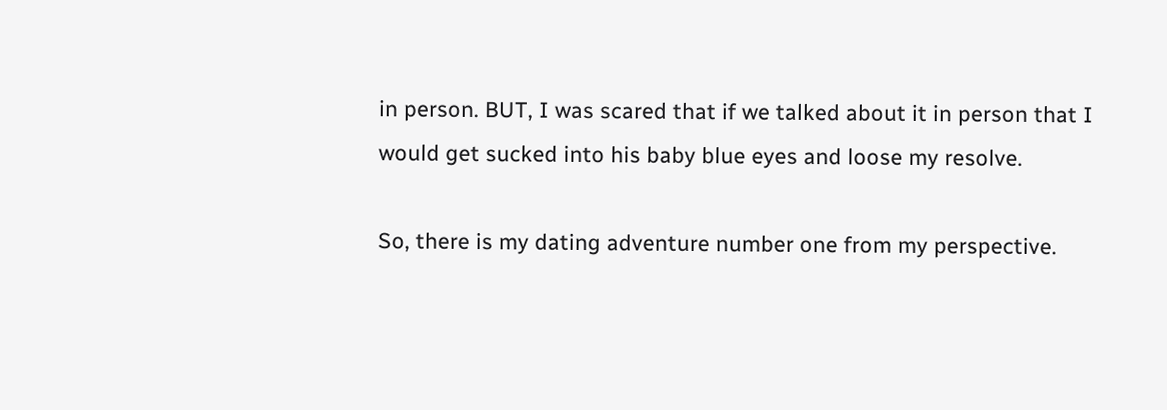in person. BUT, I was scared that if we talked about it in person that I would get sucked into his baby blue eyes and loose my resolve.

So, there is my dating adventure number one from my perspective.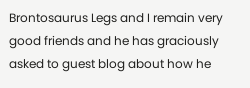Brontosaurus Legs and I remain very good friends and he has graciously asked to guest blog about how he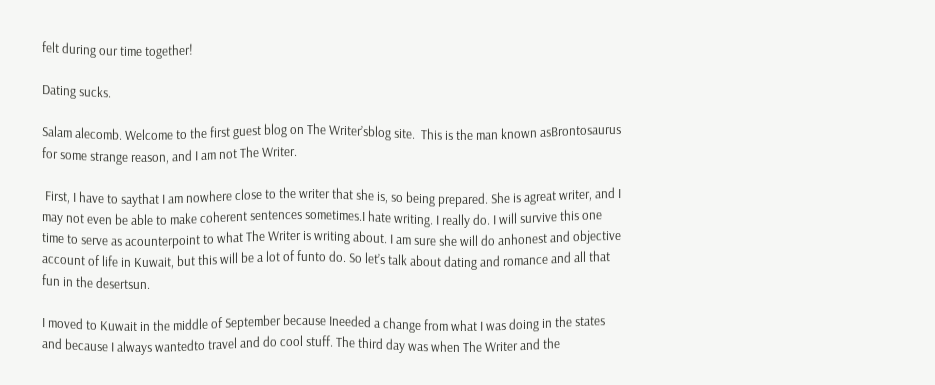felt during our time together!

Dating sucks.

Salam alecomb. Welcome to the first guest blog on The Writer’sblog site.  This is the man known asBrontosaurus for some strange reason, and I am not The Writer.

 First, I have to saythat I am nowhere close to the writer that she is, so being prepared. She is agreat writer, and I may not even be able to make coherent sentences sometimes.I hate writing. I really do. I will survive this one time to serve as acounterpoint to what The Writer is writing about. I am sure she will do anhonest and objective account of life in Kuwait, but this will be a lot of funto do. So let’s talk about dating and romance and all that fun in the desertsun.

I moved to Kuwait in the middle of September because Ineeded a change from what I was doing in the states and because I always wantedto travel and do cool stuff. The third day was when The Writer and the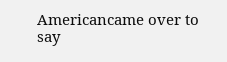Americancame over to say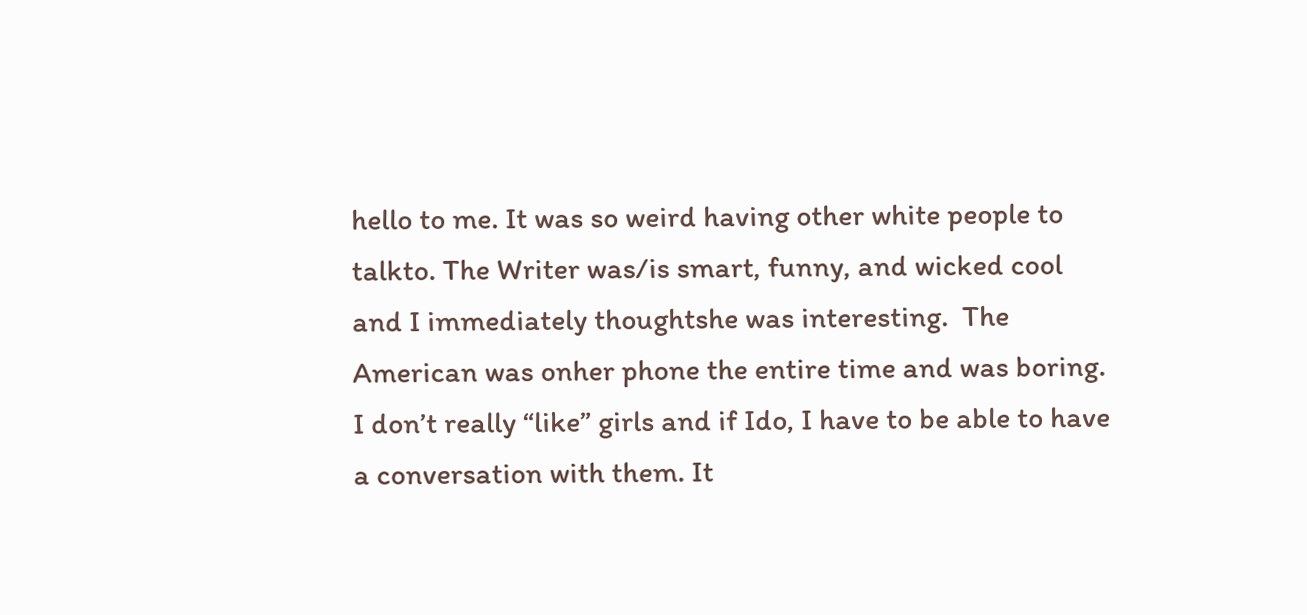hello to me. It was so weird having other white people to talkto. The Writer was/is smart, funny, and wicked cool and I immediately thoughtshe was interesting.  The American was onher phone the entire time and was boring. I don’t really “like” girls and if Ido, I have to be able to have a conversation with them. It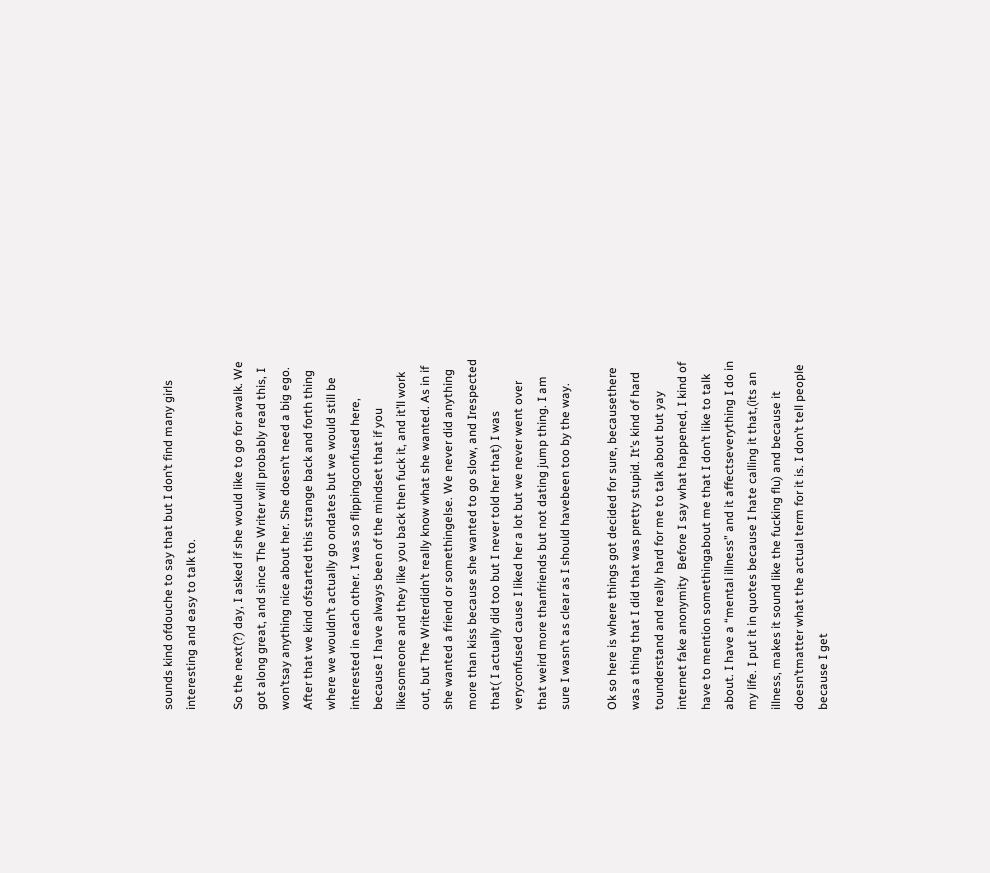sounds kind ofdouche to say that but I don’t find many girls interesting and easy to talk to.

So the next(?) day, I asked if she would like to go for awalk. We got along great, and since The Writer will probably read this, I won’tsay anything nice about her. She doesn’t need a big ego. After that we kind ofstarted this strange back and forth thing where we wouldn’t actually go ondates but we would still be interested in each other. I was so flippingconfused here, because I have always been of the mindset that if you likesomeone and they like you back then fuck it, and it’ll work out, but The Writerdidn’t really know what she wanted. As in if she wanted a friend or somethingelse. We never did anything more than kiss because she wanted to go slow, and Irespected that( I actually did too but I never told her that) I was veryconfused cause I liked her a lot but we never went over that weird more thanfriends but not dating jump thing. I am sure I wasn’t as clear as I should havebeen too by the way.

Ok so here is where things got decided for sure, becausethere was a thing that I did that was pretty stupid. It’s kind of hard tounderstand and really hard for me to talk about but yay internet fake anonymity  Before I say what happened, I kind of have to mention somethingabout me that I don’t like to talk about. I have a “mental illness” and it affectseverything I do in my life. I put it in quotes because I hate calling it that,(its an illness, makes it sound like the fucking flu) and because it doesn’tmatter what the actual term for it is. I don’t tell people because I get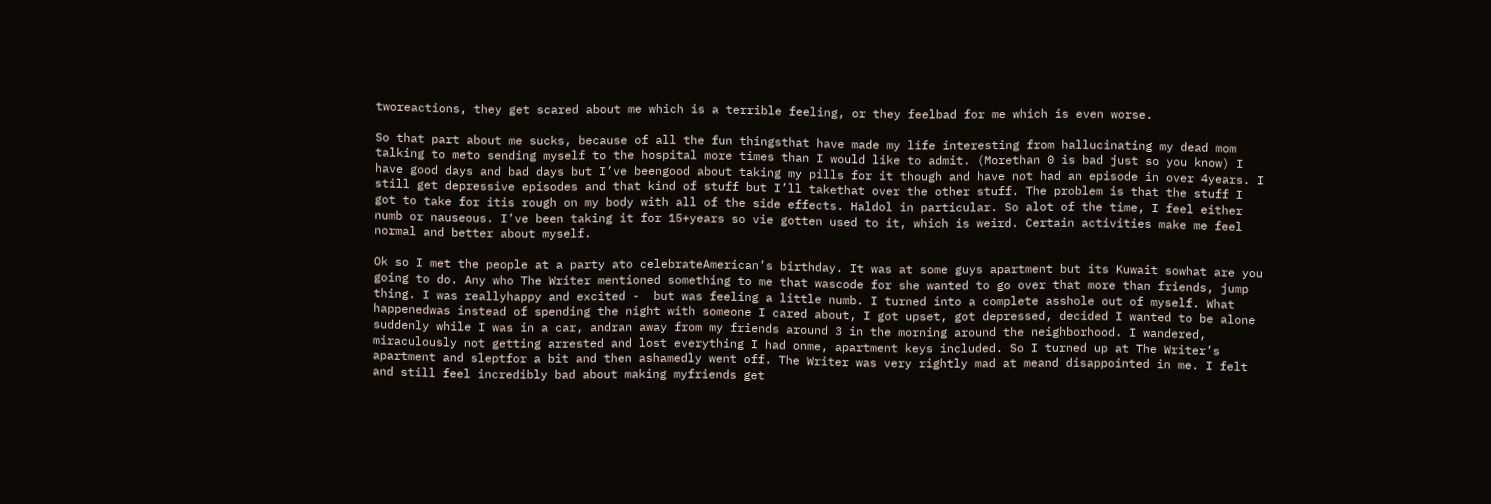tworeactions, they get scared about me which is a terrible feeling, or they feelbad for me which is even worse.

So that part about me sucks, because of all the fun thingsthat have made my life interesting from hallucinating my dead mom talking to meto sending myself to the hospital more times than I would like to admit. (Morethan 0 is bad just so you know) I have good days and bad days but I’ve beengood about taking my pills for it though and have not had an episode in over 4years. I still get depressive episodes and that kind of stuff but I’ll takethat over the other stuff. The problem is that the stuff I got to take for itis rough on my body with all of the side effects. Haldol in particular. So alot of the time, I feel either numb or nauseous. I’ve been taking it for 15+years so vie gotten used to it, which is weird. Certain activities make me feel normal and better about myself.

Ok so I met the people at a party ato celebrateAmerican’s birthday. It was at some guys apartment but its Kuwait sowhat are you going to do. Any who The Writer mentioned something to me that wascode for she wanted to go over that more than friends, jump thing. I was reallyhappy and excited -  but was feeling a little numb. I turned into a complete asshole out of myself. What happenedwas instead of spending the night with someone I cared about, I got upset, got depressed, decided I wanted to be alone suddenly while I was in a car, andran away from my friends around 3 in the morning around the neighborhood. I wandered, miraculously not getting arrested and lost everything I had onme, apartment keys included. So I turned up at The Writer’s apartment and sleptfor a bit and then ashamedly went off. The Writer was very rightly mad at meand disappointed in me. I felt and still feel incredibly bad about making myfriends get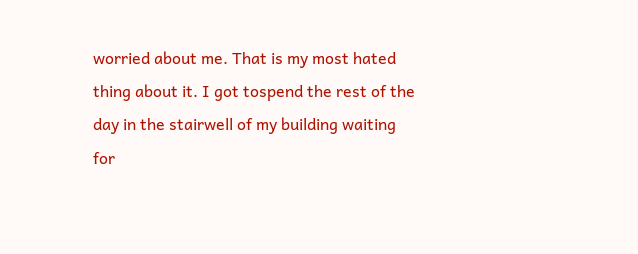worried about me. That is my most hated thing about it. I got tospend the rest of the day in the stairwell of my building waiting for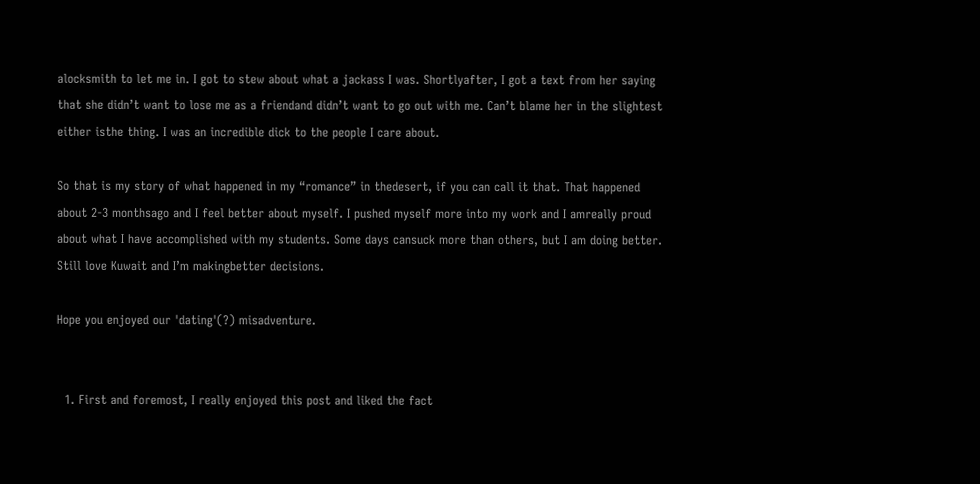alocksmith to let me in. I got to stew about what a jackass I was. Shortlyafter, I got a text from her saying that she didn’t want to lose me as a friendand didn’t want to go out with me. Can’t blame her in the slightest either isthe thing. I was an incredible dick to the people I care about.

So that is my story of what happened in my “romance” in thedesert, if you can call it that. That happened about 2-3 monthsago and I feel better about myself. I pushed myself more into my work and I amreally proud about what I have accomplished with my students. Some days cansuck more than others, but I am doing better. Still love Kuwait and I’m makingbetter decisions.

Hope you enjoyed our 'dating'(?) misadventure.


  1. First and foremost, I really enjoyed this post and liked the fact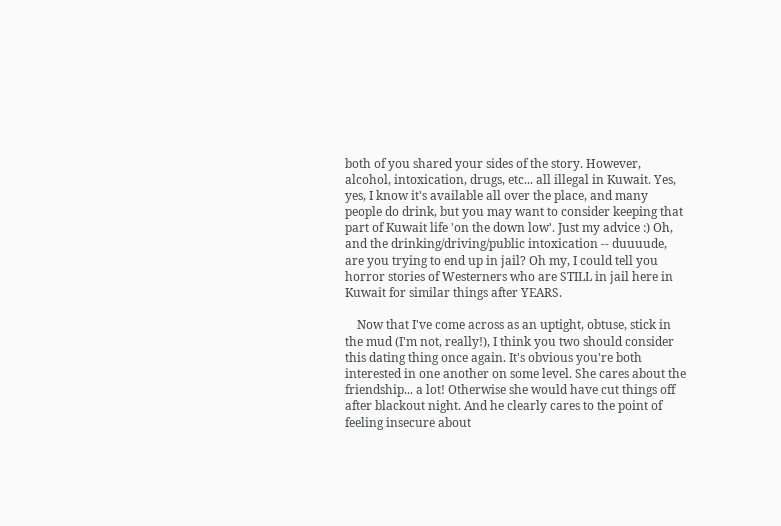both of you shared your sides of the story. However, alcohol, intoxication, drugs, etc... all illegal in Kuwait. Yes, yes, I know it's available all over the place, and many people do drink, but you may want to consider keeping that part of Kuwait life 'on the down low'. Just my advice :) Oh, and the drinking/driving/public intoxication -- duuuude, are you trying to end up in jail? Oh my, I could tell you horror stories of Westerners who are STILL in jail here in Kuwait for similar things after YEARS.

    Now that I've come across as an uptight, obtuse, stick in the mud (I'm not, really!), I think you two should consider this dating thing once again. It's obvious you're both interested in one another on some level. She cares about the friendship... a lot! Otherwise she would have cut things off after blackout night. And he clearly cares to the point of feeling insecure about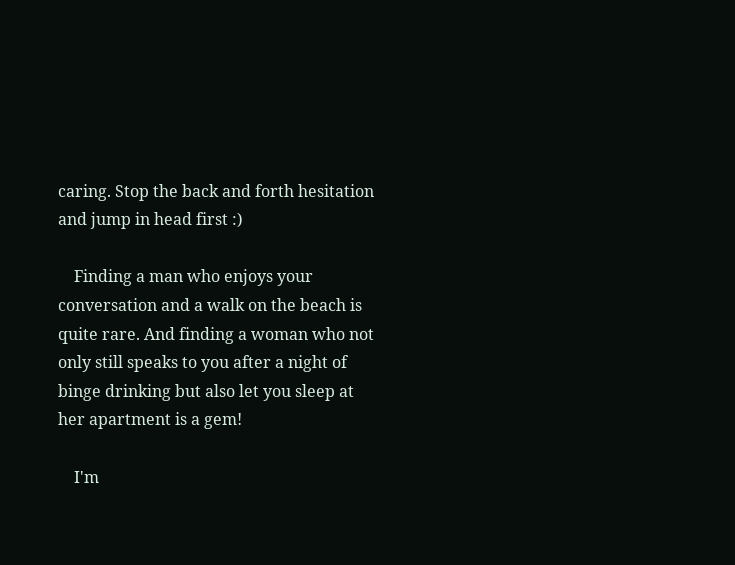caring. Stop the back and forth hesitation and jump in head first :)

    Finding a man who enjoys your conversation and a walk on the beach is quite rare. And finding a woman who not only still speaks to you after a night of binge drinking but also let you sleep at her apartment is a gem!

    I'm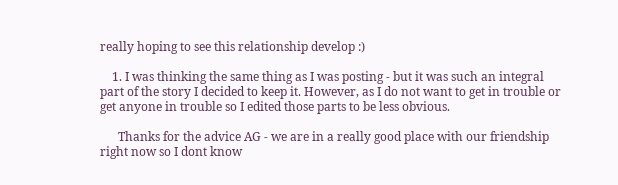really hoping to see this relationship develop :)

    1. I was thinking the same thing as I was posting - but it was such an integral part of the story I decided to keep it. However, as I do not want to get in trouble or get anyone in trouble so I edited those parts to be less obvious.

      Thanks for the advice AG - we are in a really good place with our friendship right now so I dont know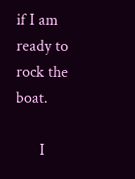if I am ready to rock the boat.

      I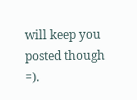will keep you posted though =).